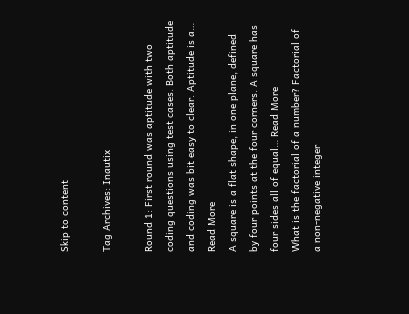Skip to content

Tag Archives: Inautix

Round 1: First round was aptitude with two coding questions using test cases. Both aptitude and coding was bit easy to clear. Aptitude is a… Read More
A square is a flat shape, in one plane, defined by four points at the four corners. A square has four sides all of equal… Read More
What is the factorial of a number? Factorial of a non-negative integer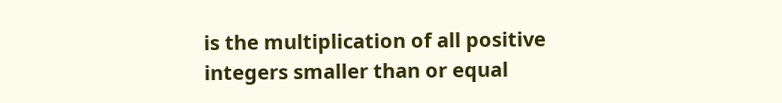is the multiplication of all positive integers smaller than or equal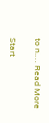to n.… Read More

Start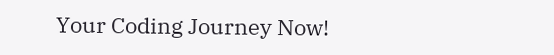Your Coding Journey Now!